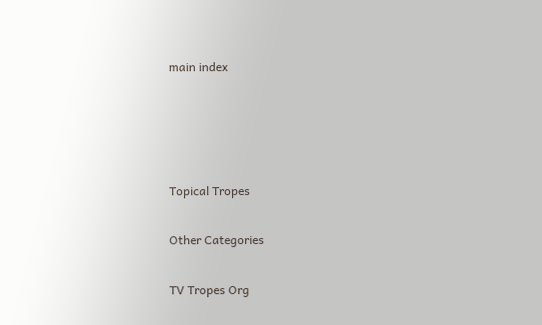main index




Topical Tropes

Other Categories

TV Tropes Org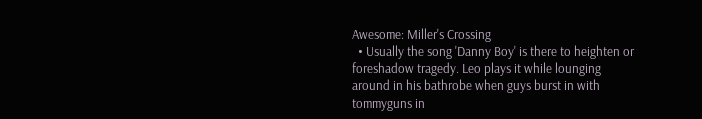Awesome: Miller's Crossing
  • Usually the song 'Danny Boy' is there to heighten or foreshadow tragedy. Leo plays it while lounging around in his bathrobe when guys burst in with tommyguns in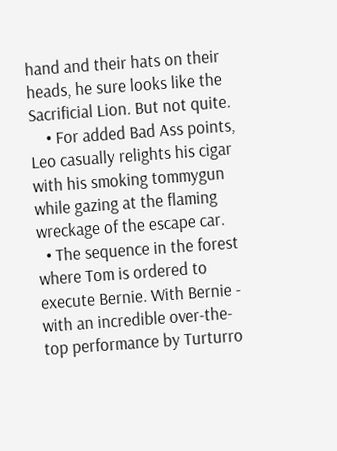hand and their hats on their heads, he sure looks like the Sacrificial Lion. But not quite.
    • For added Bad Ass points, Leo casually relights his cigar with his smoking tommygun while gazing at the flaming wreckage of the escape car.
  • The sequence in the forest where Tom is ordered to execute Bernie. With Bernie - with an incredible over-the-top performance by Turturro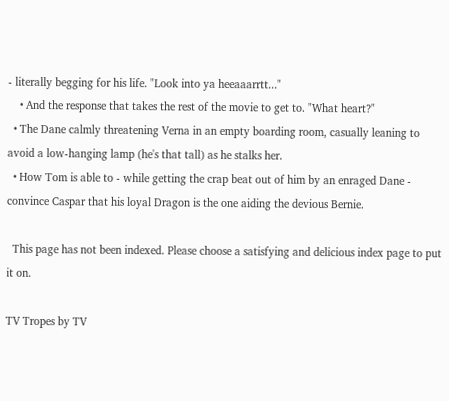- literally begging for his life. "Look into ya heeaaarrtt..."
    • And the response that takes the rest of the movie to get to. "What heart?"
  • The Dane calmly threatening Verna in an empty boarding room, casually leaning to avoid a low-hanging lamp (he's that tall) as he stalks her.
  • How Tom is able to - while getting the crap beat out of him by an enraged Dane - convince Caspar that his loyal Dragon is the one aiding the devious Bernie.

  This page has not been indexed. Please choose a satisfying and delicious index page to put it on.

TV Tropes by TV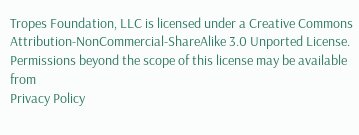Tropes Foundation, LLC is licensed under a Creative Commons Attribution-NonCommercial-ShareAlike 3.0 Unported License.
Permissions beyond the scope of this license may be available from
Privacy Policy